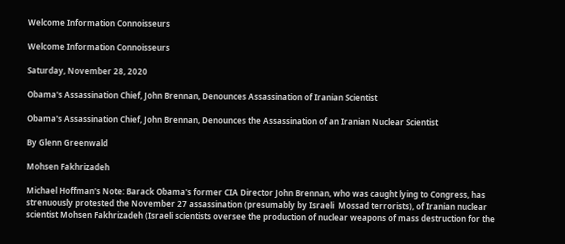Welcome Information Connoisseurs

Welcome Information Connoisseurs

Saturday, November 28, 2020

Obama's Assassination Chief, John Brennan, Denounces Assassination of Iranian Scientist

Obama's Assassination Chief, John Brennan, Denounces the Assassination of an Iranian Nuclear Scientist

By Glenn Greenwald

Mohsen Fakhrizadeh

Michael Hoffman's Note: Barack Obama's former CIA Director John Brennan, who was caught lying to Congress, has strenuously protested the November 27 assassination (presumably by Israeli  Mossad terrorists), of Iranian nuclear scientist Mohsen Fakhrizadeh (Israeli scientists oversee the production of nuclear weapons of mass destruction for the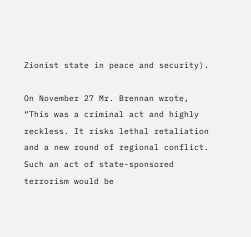Zionist state in peace and security).

On November 27 Mr. Brennan wrote, “This was a criminal act and highly reckless. It risks lethal retaliation and a new round of regional conflict. Such an act of state-sponsored terrorism would be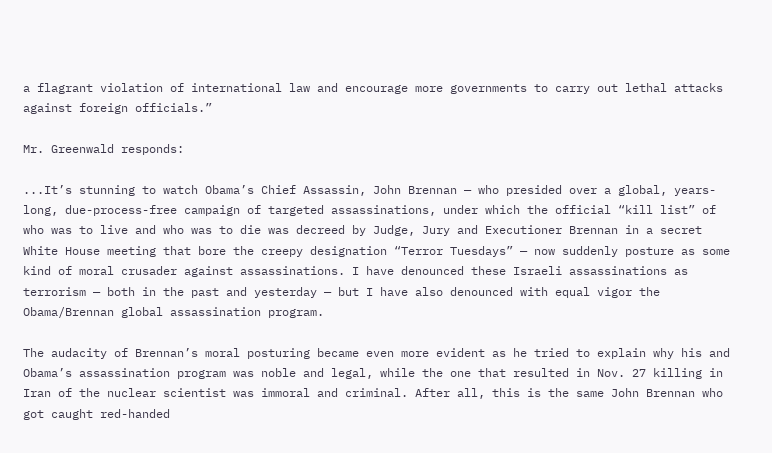a flagrant violation of international law and encourage more governments to carry out lethal attacks against foreign officials.”

Mr. Greenwald responds:

...It’s stunning to watch Obama’s Chief Assassin, John Brennan — who presided over a global, years-long, due-process-free campaign of targeted assassinations, under which the official “kill list” of who was to live and who was to die was decreed by Judge, Jury and Executioner Brennan in a secret White House meeting that bore the creepy designation “Terror Tuesdays” — now suddenly posture as some kind of moral crusader against assassinations. I have denounced these Israeli assassinations as terrorism — both in the past and yesterday — but I have also denounced with equal vigor the Obama/Brennan global assassination program.

The audacity of Brennan’s moral posturing became even more evident as he tried to explain why his and Obama’s assassination program was noble and legal, while the one that resulted in Nov. 27 killing in Iran of the nuclear scientist was immoral and criminal. After all, this is the same John Brennan who got caught red-handed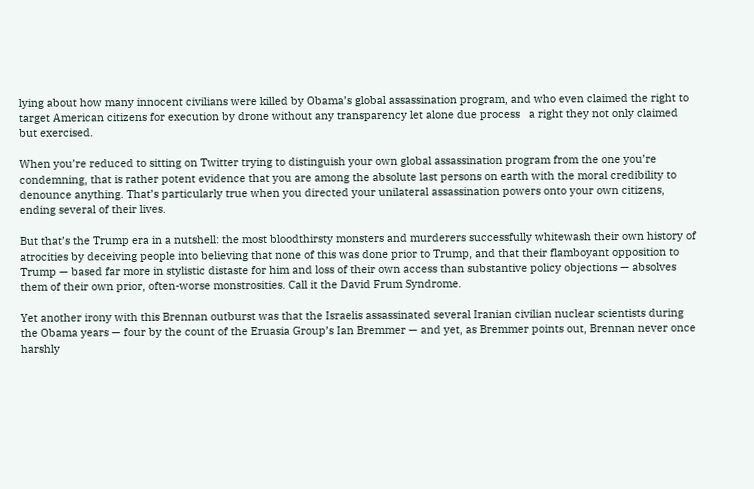lying about how many innocent civilians were killed by Obama’s global assassination program, and who even claimed the right to target American citizens for execution by drone without any transparency let alone due process   a right they not only claimed but exercised.

When you’re reduced to sitting on Twitter trying to distinguish your own global assassination program from the one you’re condemning, that is rather potent evidence that you are among the absolute last persons on earth with the moral credibility to denounce anything. That’s particularly true when you directed your unilateral assassination powers onto your own citizens, ending several of their lives.

But that’s the Trump era in a nutshell: the most bloodthirsty monsters and murderers successfully whitewash their own history of atrocities by deceiving people into believing that none of this was done prior to Trump, and that their flamboyant opposition to Trump — based far more in stylistic distaste for him and loss of their own access than substantive policy objections — absolves them of their own prior, often-worse monstrosities. Call it the David Frum Syndrome.

Yet another irony with this Brennan outburst was that the Israelis assassinated several Iranian civilian nuclear scientists during the Obama years — four by the count of the Eruasia Group’s Ian Bremmer — and yet, as Bremmer points out, Brennan never once harshly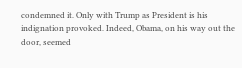condemned it. Only with Trump as President is his indignation provoked. Indeed, Obama, on his way out the door, seemed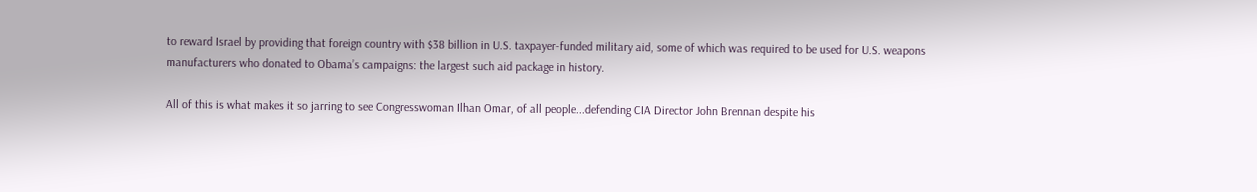to reward Israel by providing that foreign country with $38 billion in U.S. taxpayer-funded military aid, some of which was required to be used for U.S. weapons manufacturers who donated to Obama’s campaigns: the largest such aid package in history.

All of this is what makes it so jarring to see Congresswoman Ilhan Omar, of all people...defending CIA Director John Brennan despite his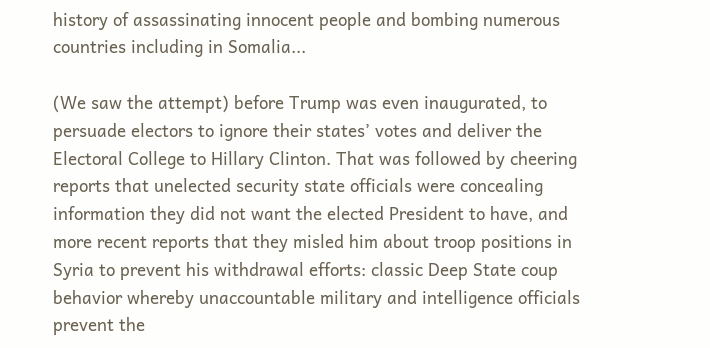history of assassinating innocent people and bombing numerous countries including in Somalia...

(We saw the attempt) before Trump was even inaugurated, to persuade electors to ignore their states’ votes and deliver the Electoral College to Hillary Clinton. That was followed by cheering reports that unelected security state officials were concealing information they did not want the elected President to have, and more recent reports that they misled him about troop positions in Syria to prevent his withdrawal efforts: classic Deep State coup behavior whereby unaccountable military and intelligence officials prevent the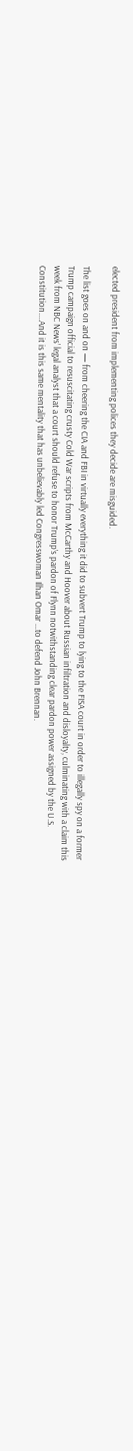elected president from implementing polices they decide are misguided.

The list goes on and on — from cheering the CIA and FBI in virtually everything it did to subvert Trump to lying to the FISA court in order to illegally spy on a former Trump campaign official to resuscitating crusty Cold War scripts from McCarthy and Hoover about Russian infiltration and disloyalty, culminating with a claim this week from NBC News’ legal analyst that a court should refuse to honor Trump’s pardon of Flynn notwithstanding clear pardon power assigned by the U.S. Constitution....And it is this same mentality that has unbelievably led Congresswoman Ilhan Omar ...to defend John Brennan.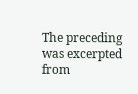The preceding was excerpted from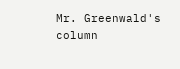Mr. Greenwald's column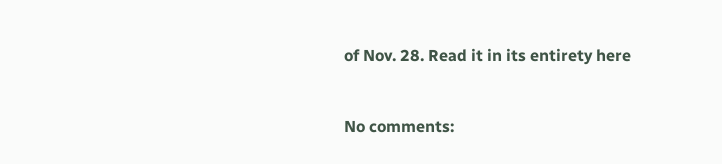of Nov. 28. Read it in its entirety here


No comments: